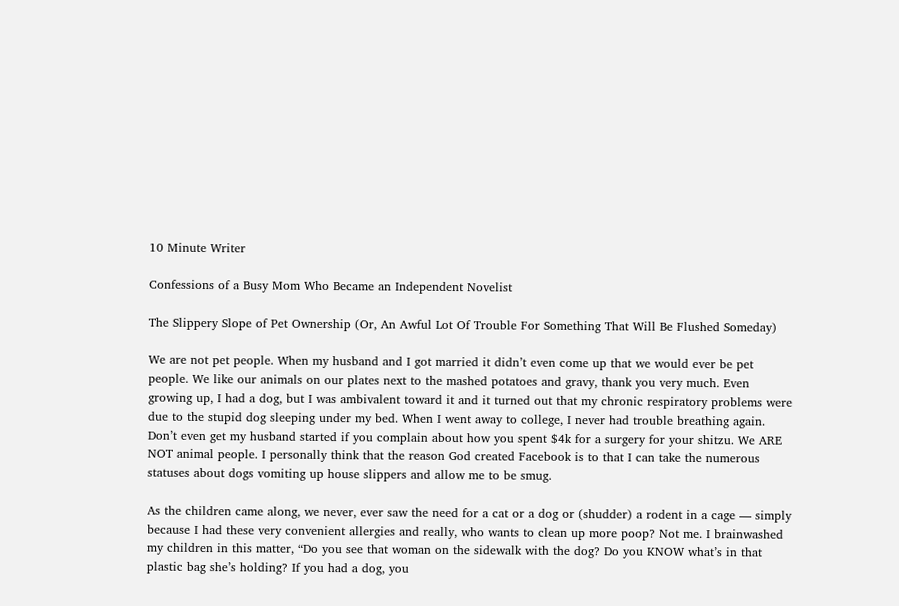10 Minute Writer

Confessions of a Busy Mom Who Became an Independent Novelist

The Slippery Slope of Pet Ownership (Or, An Awful Lot Of Trouble For Something That Will Be Flushed Someday)

We are not pet people. When my husband and I got married it didn’t even come up that we would ever be pet people. We like our animals on our plates next to the mashed potatoes and gravy, thank you very much. Even growing up, I had a dog, but I was ambivalent toward it and it turned out that my chronic respiratory problems were due to the stupid dog sleeping under my bed. When I went away to college, I never had trouble breathing again. Don’t even get my husband started if you complain about how you spent $4k for a surgery for your shitzu. We ARE NOT animal people. I personally think that the reason God created Facebook is to that I can take the numerous statuses about dogs vomiting up house slippers and allow me to be smug.

As the children came along, we never, ever saw the need for a cat or a dog or (shudder) a rodent in a cage — simply because I had these very convenient allergies and really, who wants to clean up more poop? Not me. I brainwashed my children in this matter, “Do you see that woman on the sidewalk with the dog? Do you KNOW what’s in that plastic bag she’s holding? If you had a dog, you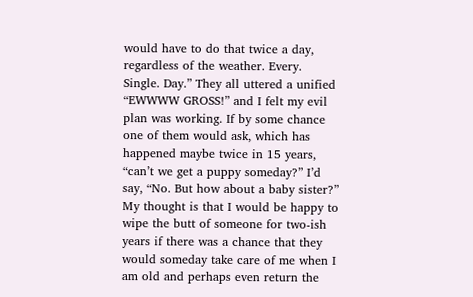would have to do that twice a day, regardless of the weather. Every. Single. Day.” They all uttered a unified “EWWWW GROSS!” and I felt my evil plan was working. If by some chance one of them would ask, which has happened maybe twice in 15 years, “can’t we get a puppy someday?” I’d say, “No. But how about a baby sister?” My thought is that I would be happy to wipe the butt of someone for two-ish years if there was a chance that they would someday take care of me when I am old and perhaps even return the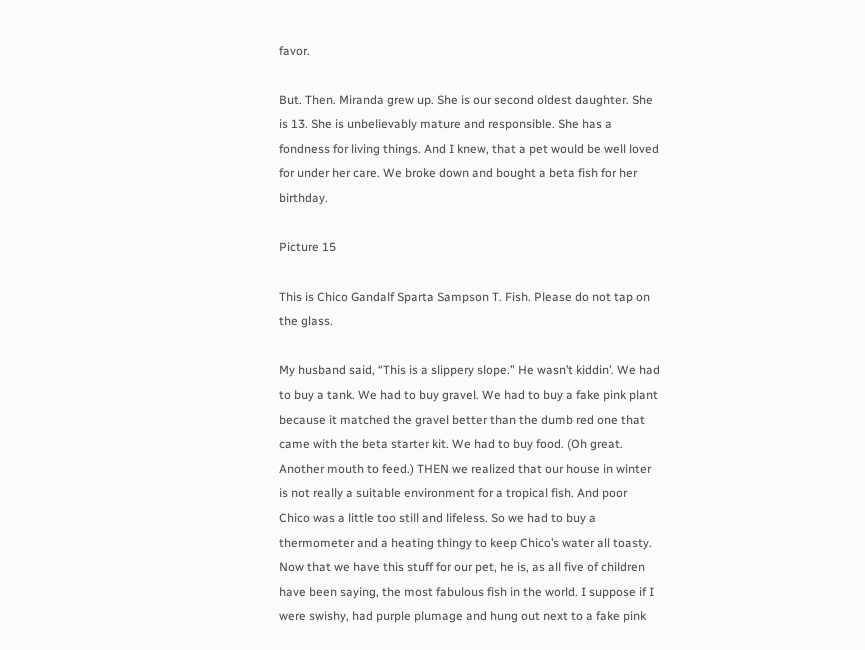favor.

But. Then. Miranda grew up. She is our second oldest daughter. She is 13. She is unbelievably mature and responsible. She has a fondness for living things. And I knew, that a pet would be well loved  for under her care. We broke down and bought a beta fish for her birthday.

Picture 15

This is Chico Gandalf Sparta Sampson T. Fish. Please do not tap on the glass.

My husband said, “This is a slippery slope.” He wasn’t kiddin’. We had to buy a tank. We had to buy gravel. We had to buy a fake pink plant because it matched the gravel better than the dumb red one that came with the beta starter kit. We had to buy food. (Oh great. Another mouth to feed.) THEN we realized that our house in winter is not really a suitable environment for a tropical fish. And poor Chico was a little too still and lifeless. So we had to buy a thermometer and a heating thingy to keep Chico’s water all toasty. Now that we have this stuff for our pet, he is, as all five of children have been saying, the most fabulous fish in the world. I suppose if I were swishy, had purple plumage and hung out next to a fake pink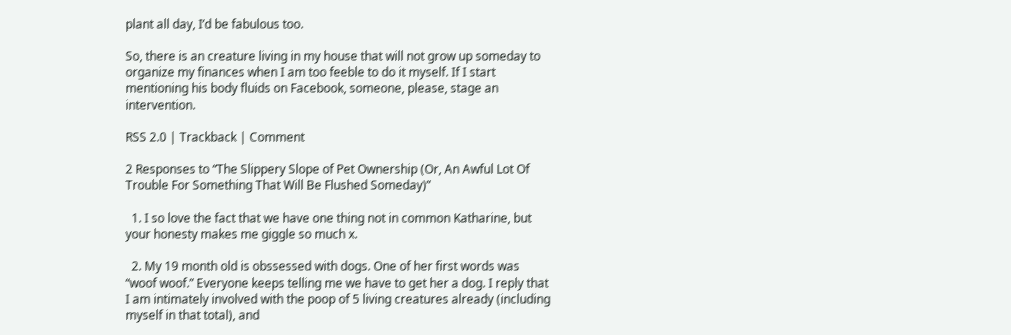plant all day, I’d be fabulous too.

So, there is an creature living in my house that will not grow up someday to organize my finances when I am too feeble to do it myself. If I start mentioning his body fluids on Facebook, someone, please, stage an intervention.

RSS 2.0 | Trackback | Comment

2 Responses to “The Slippery Slope of Pet Ownership (Or, An Awful Lot Of Trouble For Something That Will Be Flushed Someday)”

  1. I so love the fact that we have one thing not in common Katharine, but your honesty makes me giggle so much x.

  2. My 19 month old is obssessed with dogs. One of her first words was “woof woof.” Everyone keeps telling me we have to get her a dog. I reply that I am intimately involved with the poop of 5 living creatures already (including myself in that total), and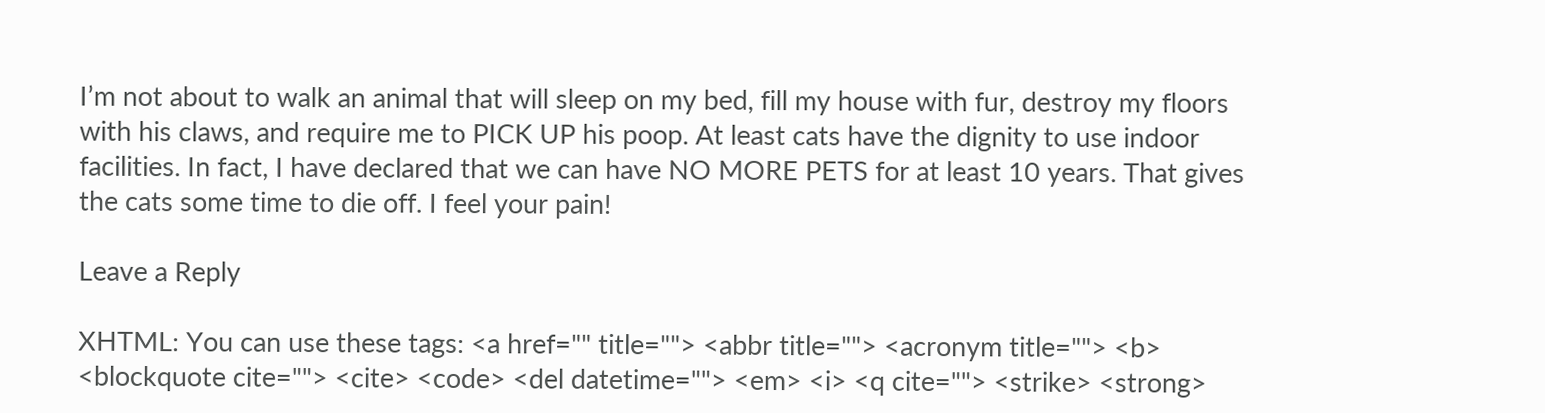I’m not about to walk an animal that will sleep on my bed, fill my house with fur, destroy my floors with his claws, and require me to PICK UP his poop. At least cats have the dignity to use indoor facilities. In fact, I have declared that we can have NO MORE PETS for at least 10 years. That gives the cats some time to die off. I feel your pain!

Leave a Reply

XHTML: You can use these tags: <a href="" title=""> <abbr title=""> <acronym title=""> <b> <blockquote cite=""> <cite> <code> <del datetime=""> <em> <i> <q cite=""> <strike> <strong>